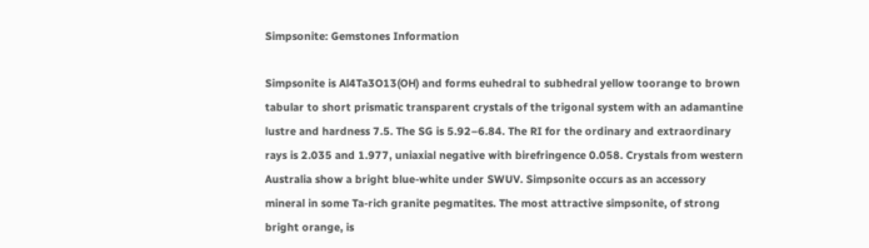Simpsonite: Gemstones Information

Simpsonite is Al4Ta3O13(OH) and forms euhedral to subhedral yellow toorange to brown tabular to short prismatic transparent crystals of the trigonal system with an adamantine lustre and hardness 7.5. The SG is 5.92–6.84. The RI for the ordinary and extraordinary rays is 2.035 and 1.977, uniaxial negative with birefringence 0.058. Crystals from western Australia show a bright blue-white under SWUV. Simpsonite occurs as an accessory mineral in some Ta-rich granite pegmatites. The most attractive simpsonite, of strong bright orange, is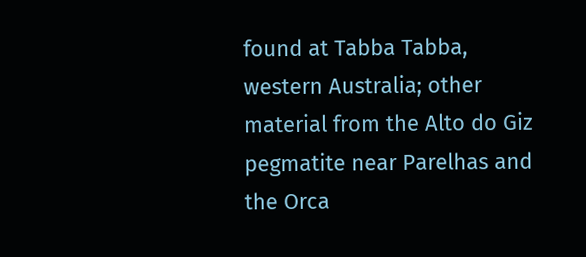found at Tabba Tabba, western Australia; other material from the Alto do Giz pegmatite near Parelhas and the Orca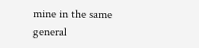mine in the same general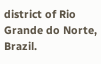district of Rio Grande do Norte, Brazil.